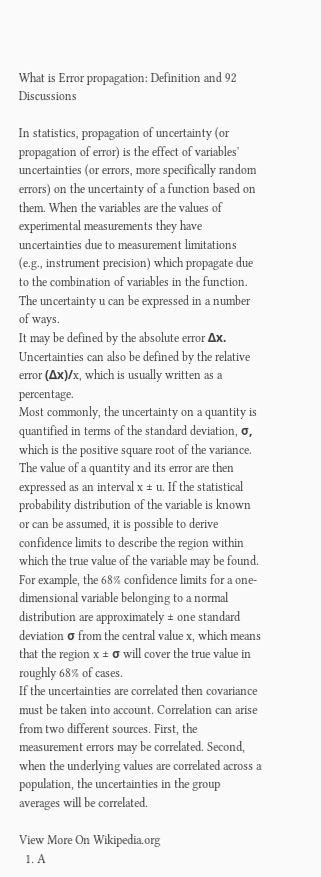What is Error propagation: Definition and 92 Discussions

In statistics, propagation of uncertainty (or propagation of error) is the effect of variables' uncertainties (or errors, more specifically random errors) on the uncertainty of a function based on them. When the variables are the values of experimental measurements they have uncertainties due to measurement limitations (e.g., instrument precision) which propagate due to the combination of variables in the function.
The uncertainty u can be expressed in a number of ways.
It may be defined by the absolute error Δx. Uncertainties can also be defined by the relative error (Δx)/x, which is usually written as a percentage.
Most commonly, the uncertainty on a quantity is quantified in terms of the standard deviation, σ, which is the positive square root of the variance. The value of a quantity and its error are then expressed as an interval x ± u. If the statistical probability distribution of the variable is known or can be assumed, it is possible to derive confidence limits to describe the region within which the true value of the variable may be found. For example, the 68% confidence limits for a one-dimensional variable belonging to a normal distribution are approximately ± one standard deviation σ from the central value x, which means that the region x ± σ will cover the true value in roughly 68% of cases.
If the uncertainties are correlated then covariance must be taken into account. Correlation can arise from two different sources. First, the measurement errors may be correlated. Second, when the underlying values are correlated across a population, the uncertainties in the group averages will be correlated.

View More On Wikipedia.org
  1. A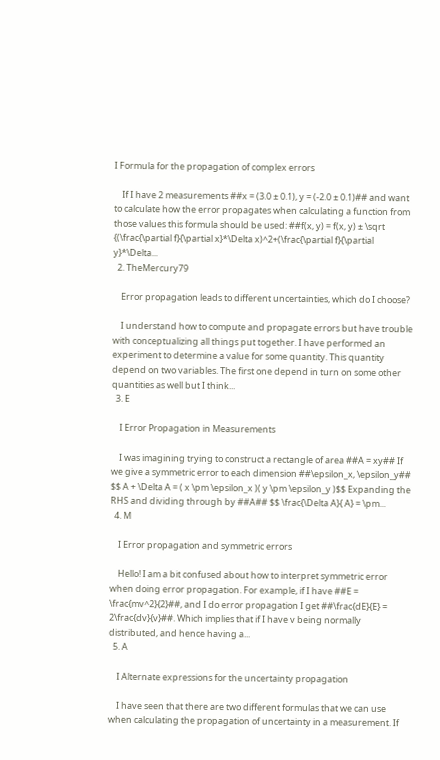I Formula for the propagation of complex errors

    If I have 2 measurements ##x = (3.0 ± 0.1), y = (-2.0 ± 0.1)## and want to calculate how the error propagates when calculating a function from those values this formula should be used: ##f(x, y) = f(x, y) ± \sqrt {(\frac{\partial f}{\partial x}*\Delta x)^2+(\frac{\partial f}{\partial y}*\Delta...
  2. TheMercury79

    Error propagation leads to different uncertainties, which do I choose?

    I understand how to compute and propagate errors but have trouble with conceptualizing all things put together. I have performed an experiment to determine a value for some quantity. This quantity depend on two variables. The first one depend in turn on some other quantities as well but I think...
  3. E

    I Error Propagation in Measurements

    I was imagining trying to construct a rectangle of area ##A = xy## If we give a symmetric error to each dimension ##\epsilon_x, \epsilon_y## $$ A + \Delta A = ( x \pm \epsilon_x )( y \pm \epsilon_y )$$ Expanding the RHS and dividing through by ##A## $$ \frac{\Delta A}{ A} = \pm...
  4. M

    I Error propagation and symmetric errors

    Hello! I am a bit confused about how to interpret symmetric error when doing error propagation. For example, if I have ##E = \frac{mv^2}{2}##, and I do error propagation I get ##\frac{dE}{E} = 2\frac{dv}{v}##. Which implies that if I have v being normally distributed, and hence having a...
  5. A

    I Alternate expressions for the uncertainty propagation

    I have seen that there are two different formulas that we can use when calculating the propagation of uncertainty in a measurement. If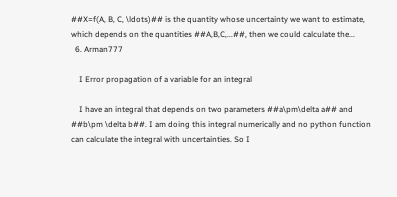##X=f(A, B, C, \ldots)## is the quantity whose uncertainty we want to estimate, which depends on the quantities ##A,B,C,...##, then we could calculate the...
  6. Arman777

    I Error propagation of a variable for an integral

    I have an integral that depends on two parameters ##a\pm\delta a## and ##b\pm \delta b##. I am doing this integral numerically and no python function can calculate the integral with uncertainties. So I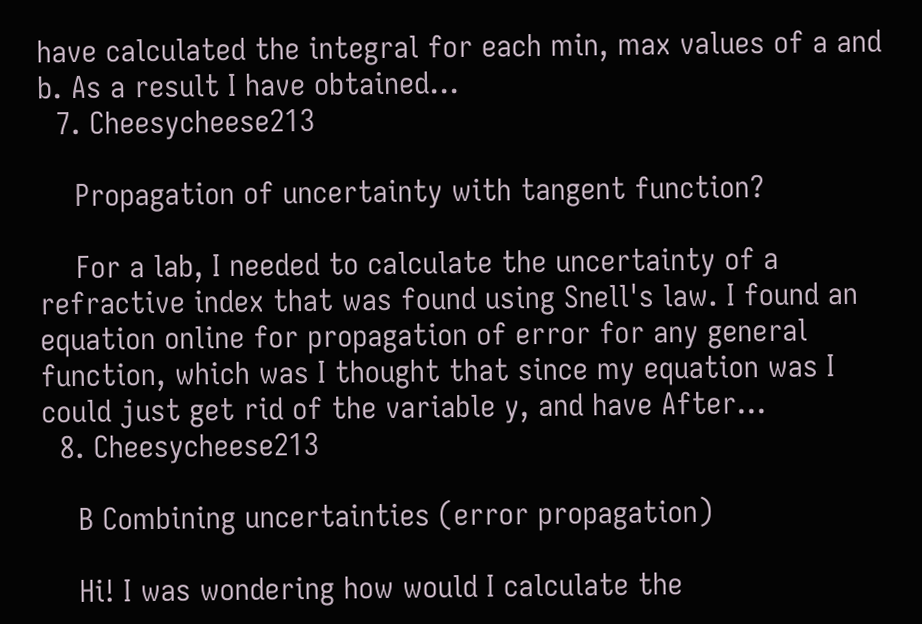have calculated the integral for each min, max values of a and b. As a result I have obtained...
  7. Cheesycheese213

    Propagation of uncertainty with tangent function?

    For a lab, I needed to calculate the uncertainty of a refractive index that was found using Snell's law. I found an equation online for propagation of error for any general function, which was I thought that since my equation was I could just get rid of the variable y, and have After...
  8. Cheesycheese213

    B Combining uncertainties (error propagation)

    Hi! I was wondering how would I calculate the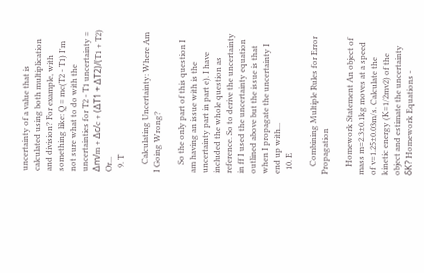uncertainty of a value that is calculated using both multiplication and division? For example, with something like: Q = mc(T2 - T1) I'm not sure what to do with the uncertainties for T2 - T1 uncertainty = Δm/m + Δc/c + (ΔT1 + ΔT2)/(T1 + T2) Or...
  9. T

    Calculating Uncertainty: Where Am I Going Wrong?

    So the only part of this question I am having an issue with is the uncertainty part in part e). I have included the whole question as reference. So to derive the uncertainty in ff I used the uncertainty equation outlined above but the issue is that when I propagate the uncertainty I end up with...
  10. E

    Combining Multiple Rules for Error Propagation

    Homework Statement An object of mass m=2.3±0.1kg moves at a speed of v=1.25±0.03m/s. Calculate the kinetic energy (K=1/2mv2) of the object and estimate the uncertainty δK? Homework Equations -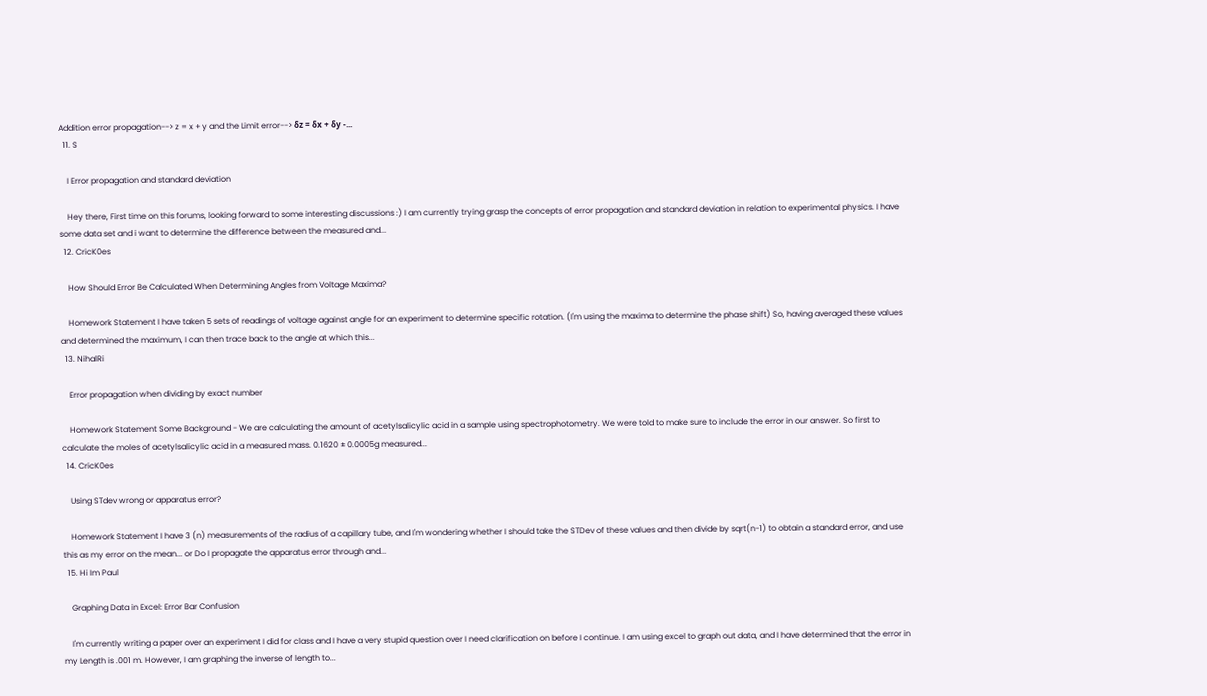Addition error propagation--> z = x + y and the Limit error--> δz = δx + δy -...
  11. S

    I Error propagation and standard deviation

    Hey there, First time on this forums, looking forward to some interesting discussions :) I am currently trying grasp the concepts of error propagation and standard deviation in relation to experimental physics. I have some data set and i want to determine the difference between the measured and...
  12. CricK0es

    How Should Error Be Calculated When Determining Angles from Voltage Maxima?

    Homework Statement I have taken 5 sets of readings of voltage against angle for an experiment to determine specific rotation. (I'm using the maxima to determine the phase shift) So, having averaged these values and determined the maximum, I can then trace back to the angle at which this...
  13. NihalRi

    Error propagation when dividing by exact number

    Homework Statement Some Background - We are calculating the amount of acetylsalicylic acid in a sample using spectrophotometry. We were told to make sure to include the error in our answer. So first to calculate the moles of acetylsalicylic acid in a measured mass. 0.1620 ± 0.0005g measured...
  14. CricK0es

    Using STdev wrong or apparatus error?

    Homework Statement I have 3 (n) measurements of the radius of a capillary tube, and I'm wondering whether I should take the STDev of these values and then divide by sqrt(n-1) to obtain a standard error, and use this as my error on the mean... or Do I propagate the apparatus error through and...
  15. Hi Im Paul

    Graphing Data in Excel: Error Bar Confusion

    I'm currently writing a paper over an experiment I did for class and I have a very stupid question over I need clarification on before I continue. I am using excel to graph out data, and I have determined that the error in my Length is .001 m. However, I am graphing the inverse of length to...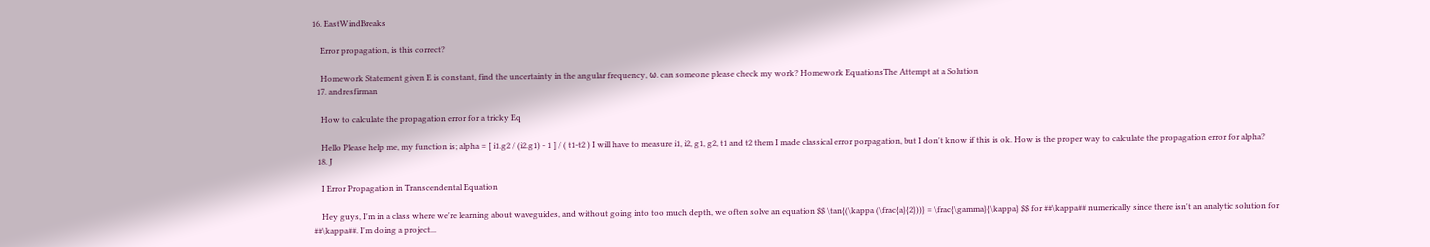16. EastWindBreaks

    Error propagation, is this correct?

    Homework Statement given E is constant, find the uncertainty in the angular frequency, ω. can someone please check my work? Homework EquationsThe Attempt at a Solution
  17. andresfirman

    How to calculate the propagation error for a tricky Eq

    Hello Please help me, my function is; alpha = [ i1.g2 / (i2.g1) - 1 ] / ( t1-t2 ) I will have to measure i1, i2, g1, g2, t1 and t2 them I made classical error porpagation, but I don't know if this is ok. How is the proper way to calculate the propagation error for alpha?
  18. J

    I Error Propagation in Transcendental Equation

    Hey guys, I'm in a class where we're learning about waveguides, and without going into too much depth, we often solve an equation $$ \tan{(\kappa (\frac{a}{2}))} = \frac{\gamma}{\kappa} $$ for ##\kappa## numerically since there isn't an analytic solution for ##\kappa##. I'm doing a project...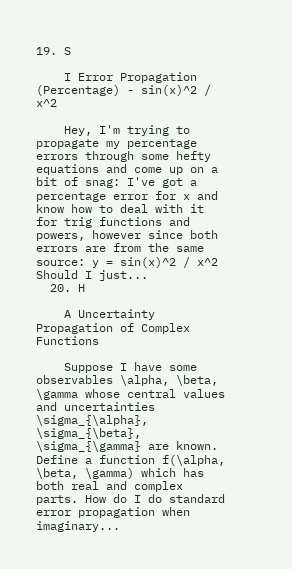19. S

    I Error Propagation (Percentage) - sin(x)^2 / x^2

    Hey, I'm trying to propagate my percentage errors through some hefty equations and come up on a bit of snag: I've got a percentage error for x and know how to deal with it for trig functions and powers, however since both errors are from the same source: y = sin(x)^2 / x^2 Should I just...
  20. H

    A Uncertainty Propagation of Complex Functions

    Suppose I have some observables \alpha, \beta, \gamma whose central values and uncertainties \sigma_{\alpha}, \sigma_{\beta}, \sigma_{\gamma} are known. Define a function f(\alpha, \beta, \gamma) which has both real and complex parts. How do I do standard error propagation when imaginary...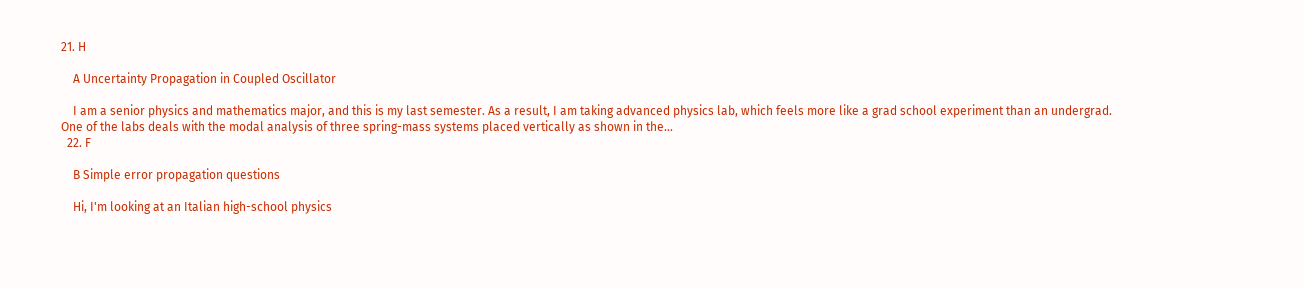21. H

    A Uncertainty Propagation in Coupled Oscillator

    I am a senior physics and mathematics major, and this is my last semester. As a result, I am taking advanced physics lab, which feels more like a grad school experiment than an undergrad. One of the labs deals with the modal analysis of three spring-mass systems placed vertically as shown in the...
  22. F

    B Simple error propagation questions

    Hi, I'm looking at an Italian high-school physics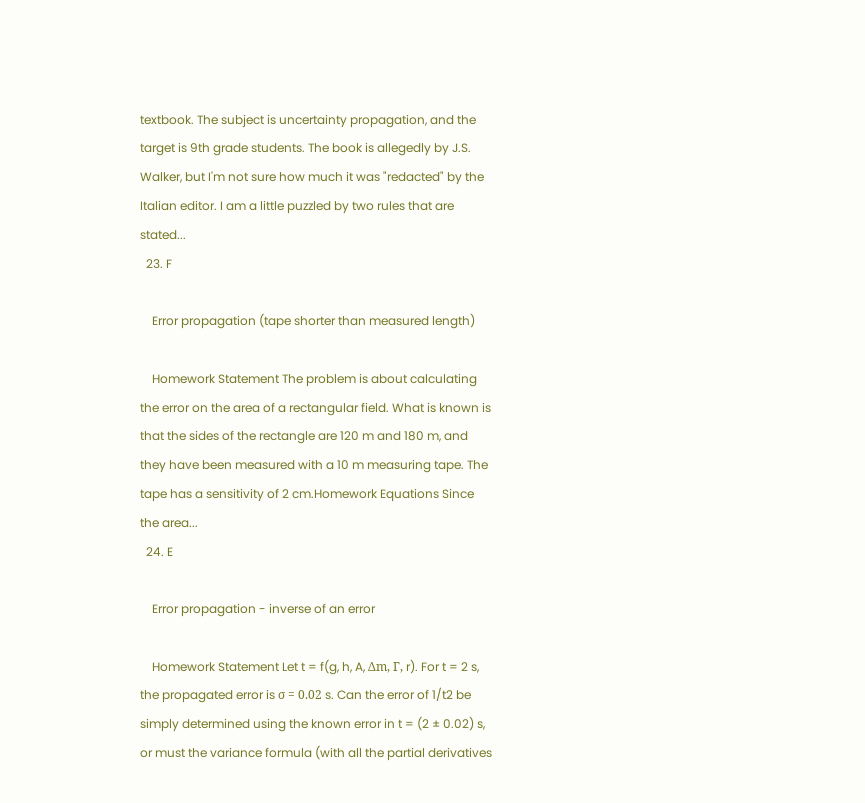textbook. The subject is uncertainty propagation, and the target is 9th grade students. The book is allegedly by J.S. Walker, but I'm not sure how much it was "redacted" by the Italian editor. I am a little puzzled by two rules that are stated...
  23. F

    Error propagation (tape shorter than measured length)

    Homework Statement The problem is about calculating the error on the area of a rectangular field. What is known is that the sides of the rectangle are 120 m and 180 m, and they have been measured with a 10 m measuring tape. The tape has a sensitivity of 2 cm.Homework Equations Since the area...
  24. E

    Error propagation - inverse of an error

    Homework Statement Let t = f(g, h, A, Δm, Γ, r). For t = 2 s, the propagated error is σ = 0.02 s. Can the error of 1/t2 be simply determined using the known error in t = (2 ± 0.02) s, or must the variance formula (with all the partial derivatives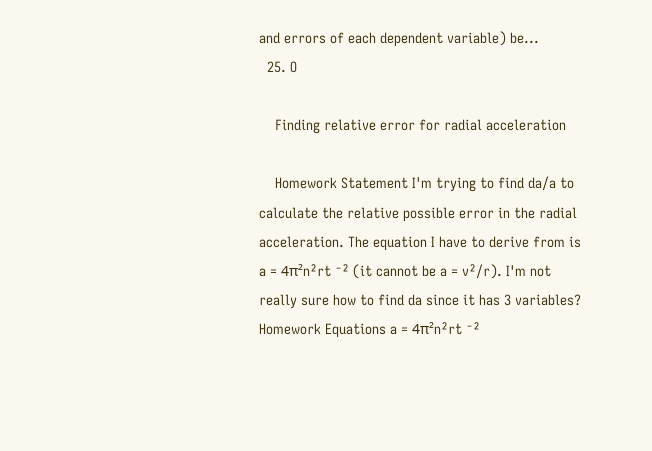and errors of each dependent variable) be...
  25. O

    Finding relative error for radial acceleration

    Homework Statement I'm trying to find da/a to calculate the relative possible error in the radial acceleration. The equation I have to derive from is a = 4π²n²rt ⁻² (it cannot be a = v²/r). I'm not really sure how to find da since it has 3 variables? Homework Equations a = 4π²n²rt ⁻²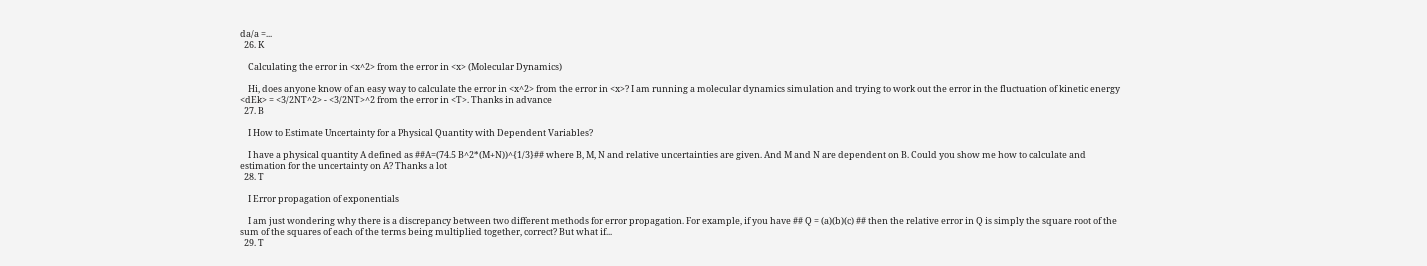da/a =...
  26. K

    Calculating the error in <x^2> from the error in <x> (Molecular Dynamics)

    Hi, does anyone know of an easy way to calculate the error in <x^2> from the error in <x>? I am running a molecular dynamics simulation and trying to work out the error in the fluctuation of kinetic energy <dEk> = <3/2NT^2> - <3/2NT>^2 from the error in <T>. Thanks in advance
  27. B

    I How to Estimate Uncertainty for a Physical Quantity with Dependent Variables?

    I have a physical quantity A defined as ##A=(74.5 B^2*(M+N))^{1/3}## where B, M, N and relative uncertainties are given. And M and N are dependent on B. Could you show me how to calculate and estimation for the uncertainty on A? Thanks a lot
  28. T

    I Error propagation of exponentials

    I am just wondering why there is a discrepancy between two different methods for error propagation. For example, if you have ## Q = (a)(b)(c) ## then the relative error in Q is simply the square root of the sum of the squares of each of the terms being multiplied together, correct? But what if...
  29. T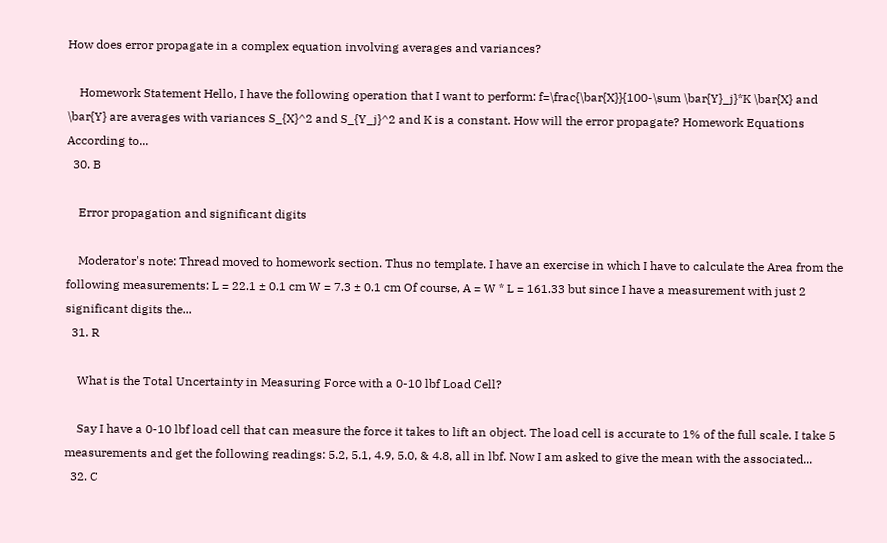How does error propagate in a complex equation involving averages and variances?

    Homework Statement Hello, I have the following operation that I want to perform: f=\frac{\bar{X}}{100-\sum \bar{Y}_j}*K \bar{X} and \bar{Y} are averages with variances S_{X}^2 and S_{Y_j}^2 and K is a constant. How will the error propagate? Homework Equations According to...
  30. B

    Error propagation and significant digits

    Moderator's note: Thread moved to homework section. Thus no template. I have an exercise in which I have to calculate the Area from the following measurements: L = 22.1 ± 0.1 cm W = 7.3 ± 0.1 cm Of course, A = W * L = 161.33 but since I have a measurement with just 2 significant digits the...
  31. R

    What is the Total Uncertainty in Measuring Force with a 0-10 lbf Load Cell?

    Say I have a 0-10 lbf load cell that can measure the force it takes to lift an object. The load cell is accurate to 1% of the full scale. I take 5 measurements and get the following readings: 5.2, 5.1, 4.9, 5.0, & 4.8, all in lbf. Now I am asked to give the mean with the associated...
  32. C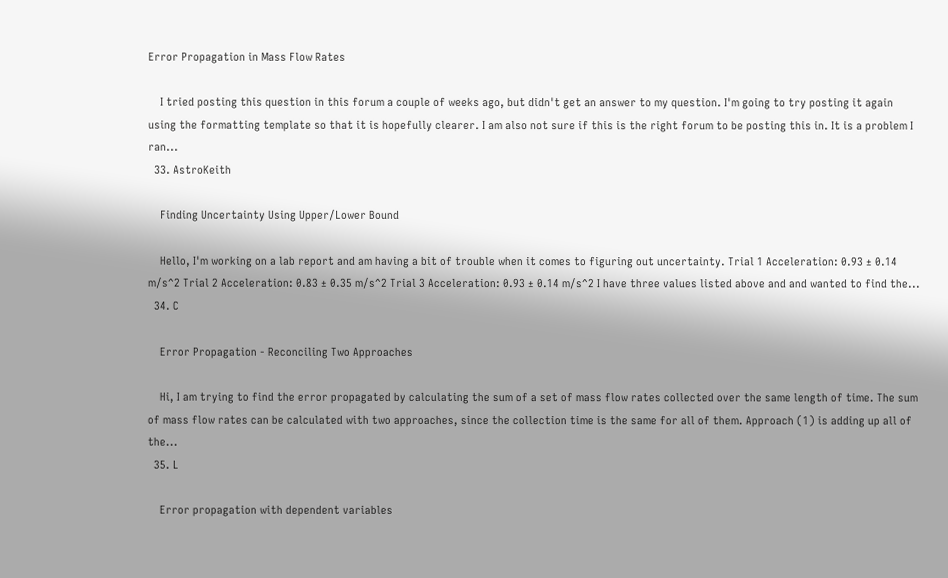Error Propagation in Mass Flow Rates

    I tried posting this question in this forum a couple of weeks ago, but didn't get an answer to my question. I'm going to try posting it again using the formatting template so that it is hopefully clearer. I am also not sure if this is the right forum to be posting this in. It is a problem I ran...
  33. AstroKeith

    Finding Uncertainty Using Upper/Lower Bound

    Hello, I'm working on a lab report and am having a bit of trouble when it comes to figuring out uncertainty. Trial 1 Acceleration: 0.93 ± 0.14 m/s^2 Trial 2 Acceleration: 0.83 ± 0.35 m/s^2 Trial 3 Acceleration: 0.93 ± 0.14 m/s^2 I have three values listed above and and wanted to find the...
  34. C

    Error Propagation - Reconciling Two Approaches

    Hi, I am trying to find the error propagated by calculating the sum of a set of mass flow rates collected over the same length of time. The sum of mass flow rates can be calculated with two approaches, since the collection time is the same for all of them. Approach (1) is adding up all of the...
  35. L

    Error propagation with dependent variables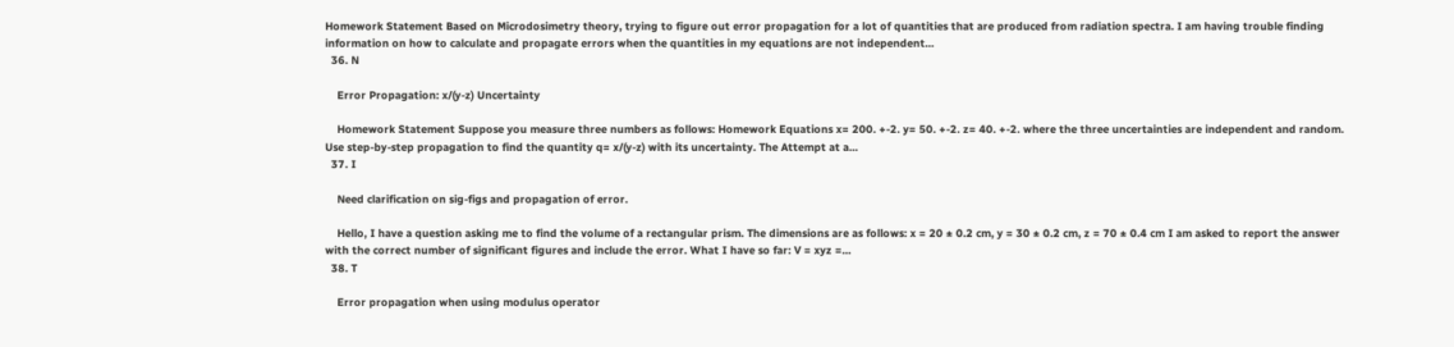Homework Statement Based on Microdosimetry theory, trying to figure out error propagation for a lot of quantities that are produced from radiation spectra. I am having trouble finding information on how to calculate and propagate errors when the quantities in my equations are not independent...
  36. N

    Error Propagation: x/(y-z) Uncertainty

    Homework Statement Suppose you measure three numbers as follows: Homework Equations x= 200. +-2. y= 50. +-2. z= 40. +-2. where the three uncertainties are independent and random. Use step-by-step propagation to find the quantity q= x/(y-z) with its uncertainty. The Attempt at a...
  37. I

    Need clarification on sig-figs and propagation of error.

    Hello, I have a question asking me to find the volume of a rectangular prism. The dimensions are as follows: x = 20 ± 0.2 cm, y = 30 ± 0.2 cm, z = 70 ± 0.4 cm I am asked to report the answer with the correct number of significant figures and include the error. What I have so far: V = xyz =...
  38. T

    Error propagation when using modulus operator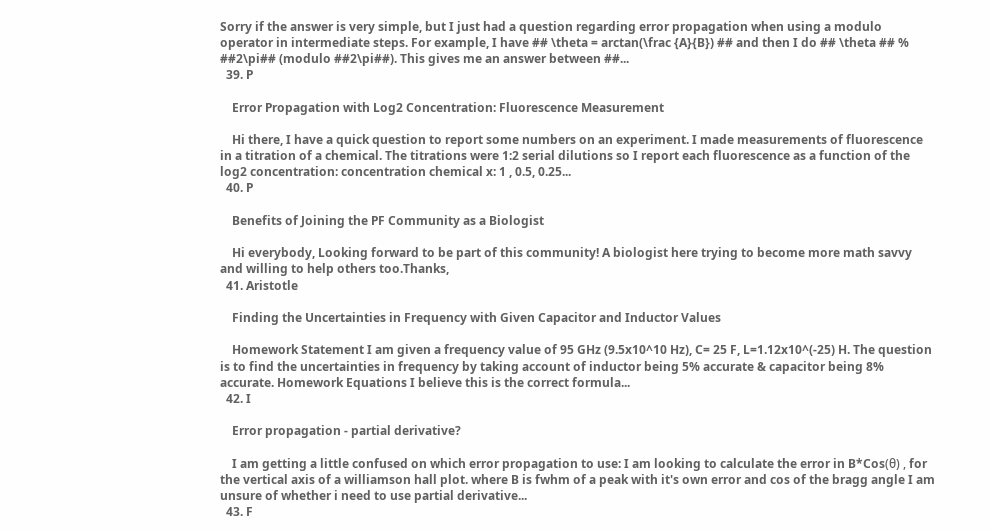Sorry if the answer is very simple, but I just had a question regarding error propagation when using a modulo operator in intermediate steps. For example, I have ## \theta = arctan(\frac {A}{B}) ## and then I do ## \theta ## % ##2\pi## (modulo ##2\pi##). This gives me an answer between ##...
  39. P

    Error Propagation with Log2 Concentration: Fluorescence Measurement

    Hi there, I have a quick question to report some numbers on an experiment. I made measurements of fluorescence in a titration of a chemical. The titrations were 1:2 serial dilutions so I report each fluorescence as a function of the log2 concentration: concentration chemical x: 1 , 0.5, 0.25...
  40. P

    Benefits of Joining the PF Community as a Biologist

    Hi everybody, Looking forward to be part of this community! A biologist here trying to become more math savvy and willing to help others too.Thanks,
  41. Aristotle

    Finding the Uncertainties in Frequency with Given Capacitor and Inductor Values

    Homework Statement I am given a frequency value of 95 GHz (9.5x10^10 Hz), C= 25 F, L=1.12x10^(-25) H. The question is to find the uncertainties in frequency by taking account of inductor being 5% accurate & capacitor being 8% accurate. Homework Equations I believe this is the correct formula...
  42. I

    Error propagation - partial derivative?

    I am getting a little confused on which error propagation to use: I am looking to calculate the error in B*Cos(θ) , for the vertical axis of a williamson hall plot. where B is fwhm of a peak with it's own error and cos of the bragg angle I am unsure of whether i need to use partial derivative...
  43. F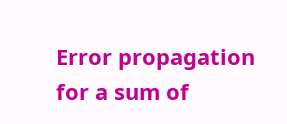Error propagation for a sum of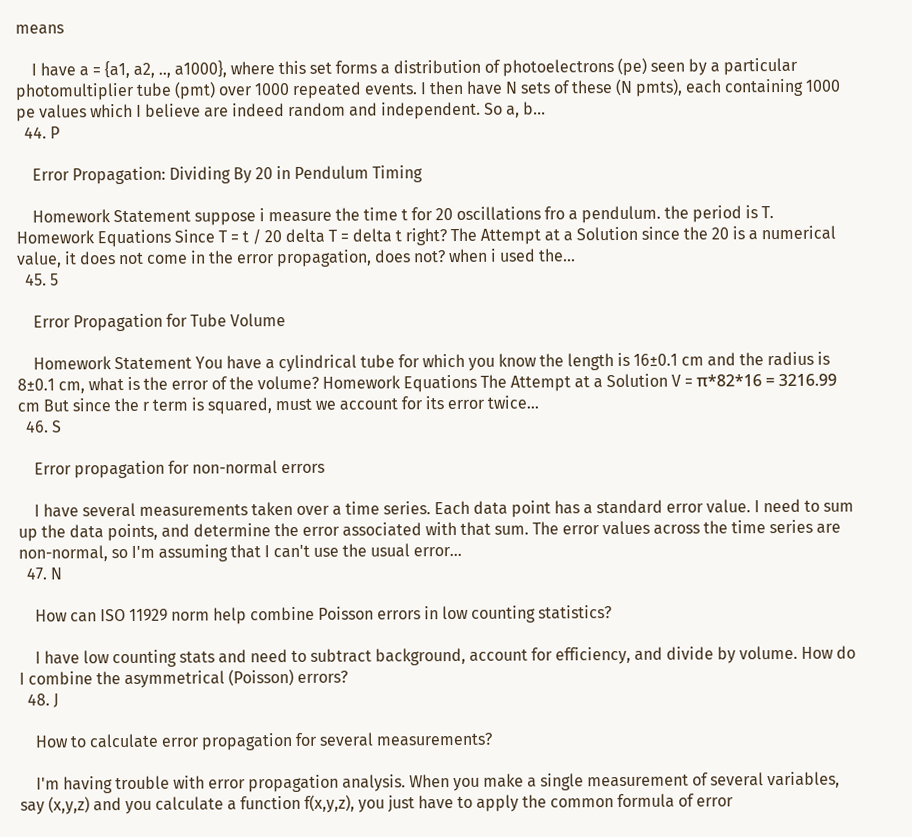means

    I have a = {a1, a2, .., a1000}, where this set forms a distribution of photoelectrons (pe) seen by a particular photomultiplier tube (pmt) over 1000 repeated events. I then have N sets of these (N pmts), each containing 1000 pe values which I believe are indeed random and independent. So a, b...
  44. P

    Error Propagation: Dividing By 20 in Pendulum Timing

    Homework Statement suppose i measure the time t for 20 oscillations fro a pendulum. the period is T. Homework Equations Since T = t / 20 delta T = delta t right? The Attempt at a Solution since the 20 is a numerical value, it does not come in the error propagation, does not? when i used the...
  45. 5

    Error Propagation for Tube Volume

    Homework Statement You have a cylindrical tube for which you know the length is 16±0.1 cm and the radius is 8±0.1 cm, what is the error of the volume? Homework Equations The Attempt at a Solution V = π*82*16 = 3216.99 cm But since the r term is squared, must we account for its error twice...
  46. S

    Error propagation for non-normal errors

    I have several measurements taken over a time series. Each data point has a standard error value. I need to sum up the data points, and determine the error associated with that sum. The error values across the time series are non-normal, so I'm assuming that I can't use the usual error...
  47. N

    How can ISO 11929 norm help combine Poisson errors in low counting statistics?

    I have low counting stats and need to subtract background, account for efficiency, and divide by volume. How do I combine the asymmetrical (Poisson) errors?
  48. J

    How to calculate error propagation for several measurements?

    I'm having trouble with error propagation analysis. When you make a single measurement of several variables, say (x,y,z) and you calculate a function f(x,y,z), you just have to apply the common formula of error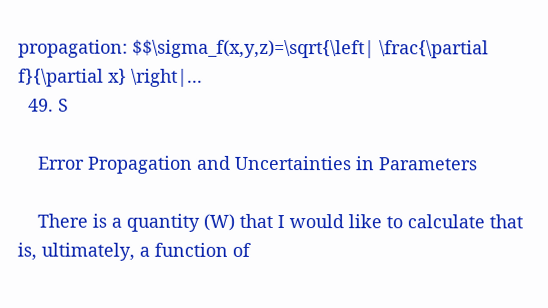propagation: $$\sigma_f(x,y,z)=\sqrt{\left| \frac{\partial f}{\partial x} \right|...
  49. S

    Error Propagation and Uncertainties in Parameters

    There is a quantity (W) that I would like to calculate that is, ultimately, a function of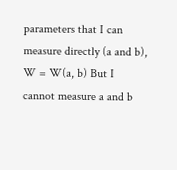parameters that I can measure directly (a and b), W = W(a, b) But I cannot measure a and b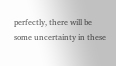perfectly, there will be some uncertainty in these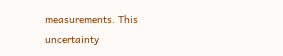measurements. This uncertainty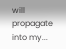will propagate into my...